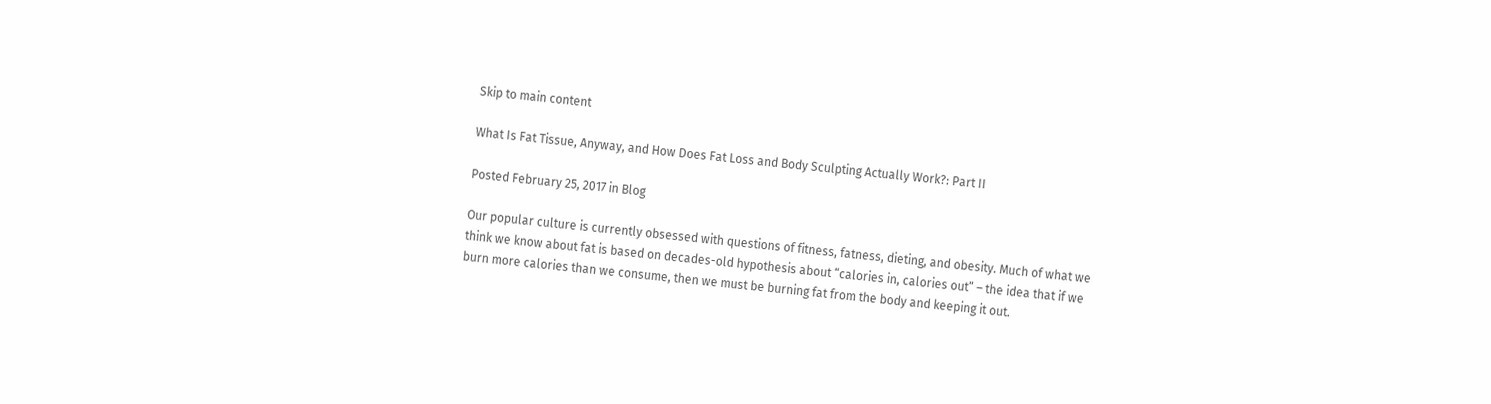Skip to main content

What Is Fat Tissue, Anyway, and How Does Fat Loss and Body Sculpting Actually Work?: Part II

Posted February 25, 2017 in Blog

Our popular culture is currently obsessed with questions of fitness, fatness, dieting, and obesity. Much of what we think we know about fat is based on decades-old hypothesis about “calories in, calories out” – the idea that if we burn more calories than we consume, then we must be burning fat from the body and keeping it out.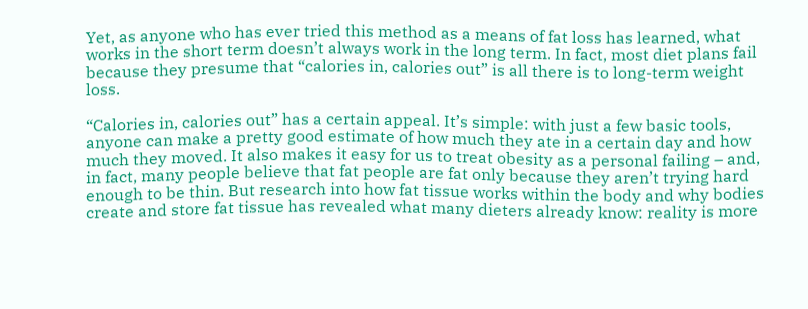Yet, as anyone who has ever tried this method as a means of fat loss has learned, what works in the short term doesn’t always work in the long term. In fact, most diet plans fail because they presume that “calories in, calories out” is all there is to long-term weight loss.

“Calories in, calories out” has a certain appeal. It’s simple: with just a few basic tools, anyone can make a pretty good estimate of how much they ate in a certain day and how much they moved. It also makes it easy for us to treat obesity as a personal failing – and, in fact, many people believe that fat people are fat only because they aren’t trying hard enough to be thin. But research into how fat tissue works within the body and why bodies create and store fat tissue has revealed what many dieters already know: reality is more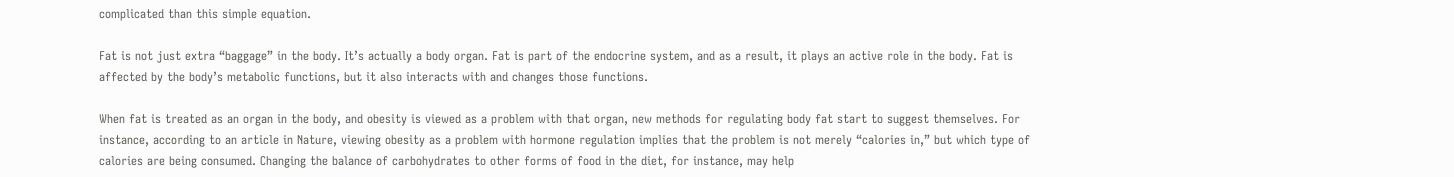complicated than this simple equation.

Fat is not just extra “baggage” in the body. It’s actually a body organ. Fat is part of the endocrine system, and as a result, it plays an active role in the body. Fat is affected by the body’s metabolic functions, but it also interacts with and changes those functions.

When fat is treated as an organ in the body, and obesity is viewed as a problem with that organ, new methods for regulating body fat start to suggest themselves. For instance, according to an article in Nature, viewing obesity as a problem with hormone regulation implies that the problem is not merely “calories in,” but which type of calories are being consumed. Changing the balance of carbohydrates to other forms of food in the diet, for instance, may help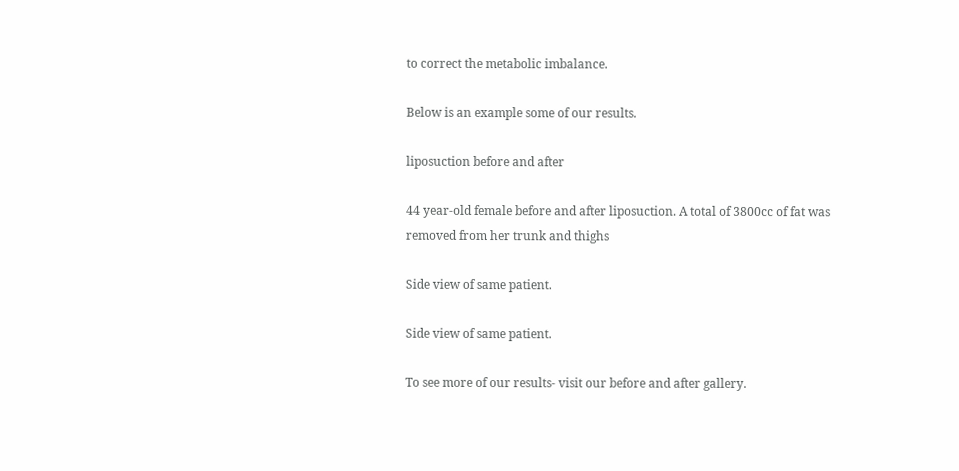to correct the metabolic imbalance.

Below is an example some of our results.

liposuction before and after

44 year-old female before and after liposuction. A total of 3800cc of fat was removed from her trunk and thighs

Side view of same patient.

Side view of same patient.

To see more of our results- visit our before and after gallery.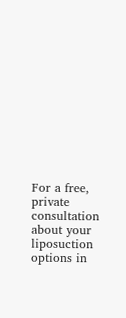For a free, private consultation about your liposuction options in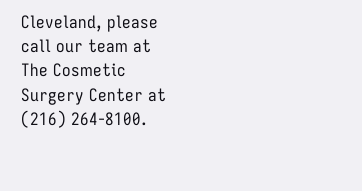Cleveland, please call our team at The Cosmetic Surgery Center at (216) 264-8100.